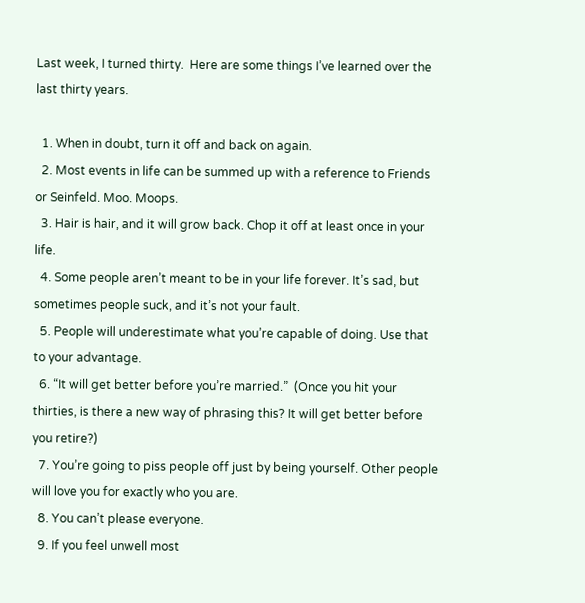Last week, I turned thirty.  Here are some things I’ve learned over the last thirty years.

  1. When in doubt, turn it off and back on again.
  2. Most events in life can be summed up with a reference to Friends or Seinfeld. Moo. Moops.
  3. Hair is hair, and it will grow back. Chop it off at least once in your life.
  4. Some people aren’t meant to be in your life forever. It’s sad, but sometimes people suck, and it’s not your fault.
  5. People will underestimate what you’re capable of doing. Use that to your advantage.
  6. “It will get better before you’re married.”  (Once you hit your thirties, is there a new way of phrasing this? It will get better before you retire?)
  7. You’re going to piss people off just by being yourself. Other people will love you for exactly who you are.
  8. You can’t please everyone.
  9. If you feel unwell most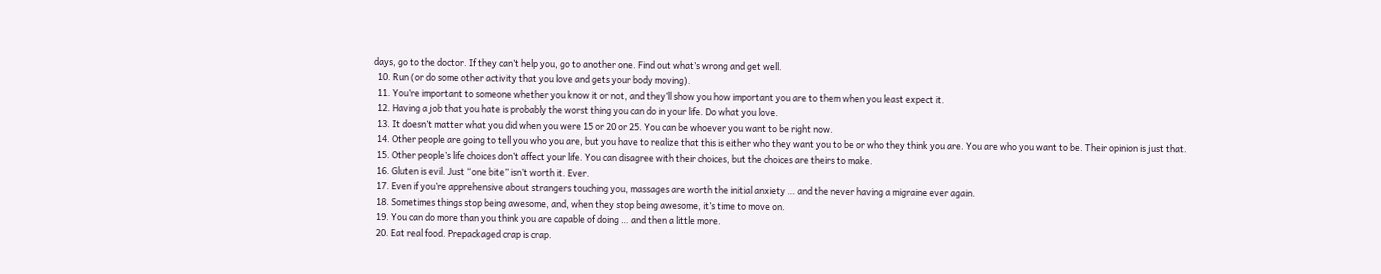days, go to the doctor. If they can’t help you, go to another one. Find out what’s wrong and get well.
  10. Run (or do some other activity that you love and gets your body moving).
  11. You’re important to someone whether you know it or not, and they’ll show you how important you are to them when you least expect it.
  12. Having a job that you hate is probably the worst thing you can do in your life. Do what you love.
  13. It doesn’t matter what you did when you were 15 or 20 or 25. You can be whoever you want to be right now.
  14. Other people are going to tell you who you are, but you have to realize that this is either who they want you to be or who they think you are. You are who you want to be. Their opinion is just that.
  15. Other people’s life choices don’t affect your life. You can disagree with their choices, but the choices are theirs to make.
  16. Gluten is evil. Just “one bite” isn’t worth it. Ever.
  17. Even if you’re apprehensive about strangers touching you, massages are worth the initial anxiety … and the never having a migraine ever again.
  18. Sometimes things stop being awesome, and, when they stop being awesome, it’s time to move on.
  19. You can do more than you think you are capable of doing … and then a little more.
  20. Eat real food. Prepackaged crap is crap.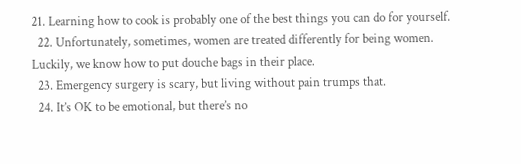21. Learning how to cook is probably one of the best things you can do for yourself.
  22. Unfortunately, sometimes, women are treated differently for being women. Luckily, we know how to put douche bags in their place.
  23. Emergency surgery is scary, but living without pain trumps that.
  24. It’s OK to be emotional, but there’s no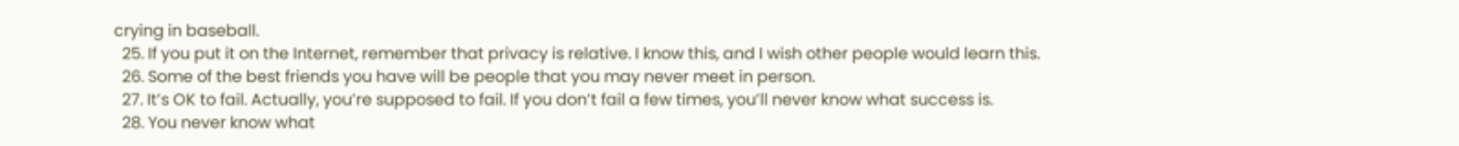crying in baseball.
  25. If you put it on the Internet, remember that privacy is relative. I know this, and I wish other people would learn this.
  26. Some of the best friends you have will be people that you may never meet in person.
  27. It’s OK to fail. Actually, you’re supposed to fail. If you don’t fail a few times, you’ll never know what success is.
  28. You never know what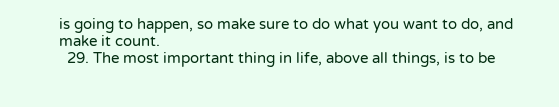is going to happen, so make sure to do what you want to do, and make it count.
  29. The most important thing in life, above all things, is to be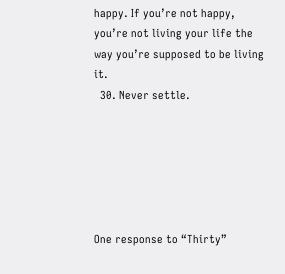happy. If you’re not happy, you’re not living your life the way you’re supposed to be living it.
  30. Never settle.






One response to “Thirty”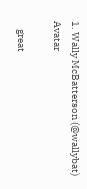1. Wally McBatterson (@wallybat) Avatar

    great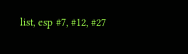list, esp #7, #12, #27